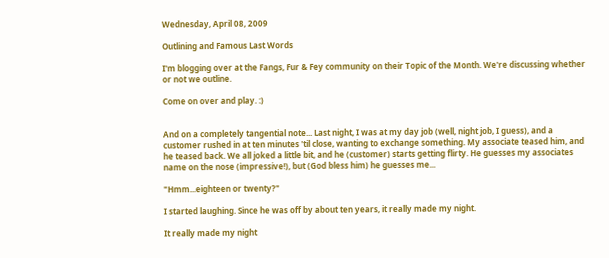Wednesday, April 08, 2009

Outlining and Famous Last Words

I'm blogging over at the Fangs, Fur & Fey community on their Topic of the Month. We're discussing whether or not we outline.

Come on over and play. :)


And on a completely tangential note... Last night, I was at my day job (well, night job, I guess), and a customer rushed in at ten minutes 'til close, wanting to exchange something. My associate teased him, and he teased back. We all joked a little bit, and he (customer) starts getting flirty. He guesses my associates name on the nose (impressive!), but (God bless him) he guesses me...

"Hmm...eighteen or twenty?"

I started laughing. Since he was off by about ten years, it really made my night.

It really made my night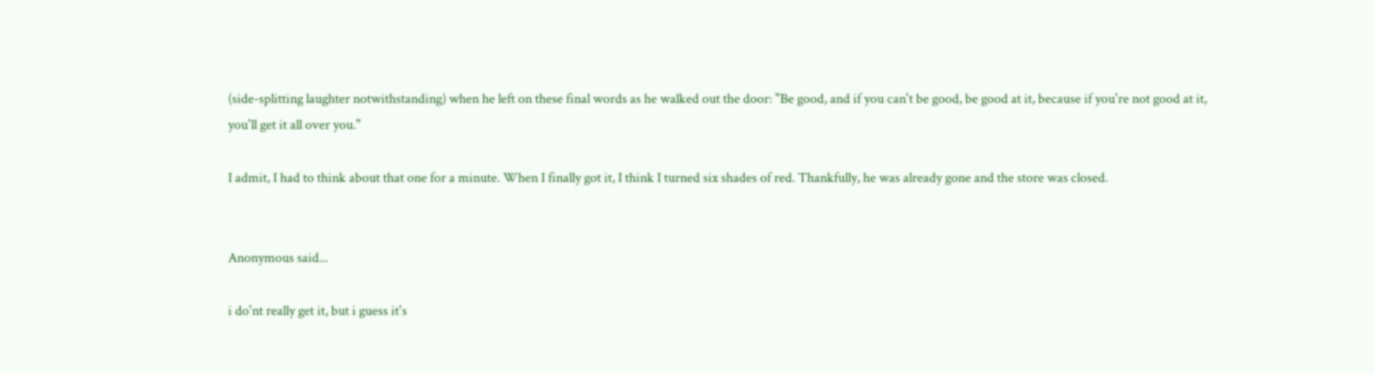(side-splitting laughter notwithstanding) when he left on these final words as he walked out the door: "Be good, and if you can't be good, be good at it, because if you're not good at it, you'll get it all over you."

I admit, I had to think about that one for a minute. When I finally got it, I think I turned six shades of red. Thankfully, he was already gone and the store was closed.


Anonymous said...

i do'nt really get it, but i guess it's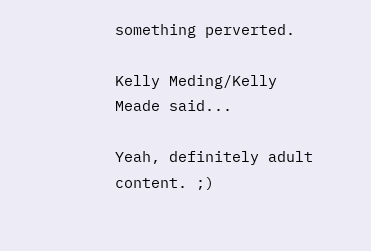something perverted.

Kelly Meding/Kelly Meade said...

Yeah, definitely adult content. ;)